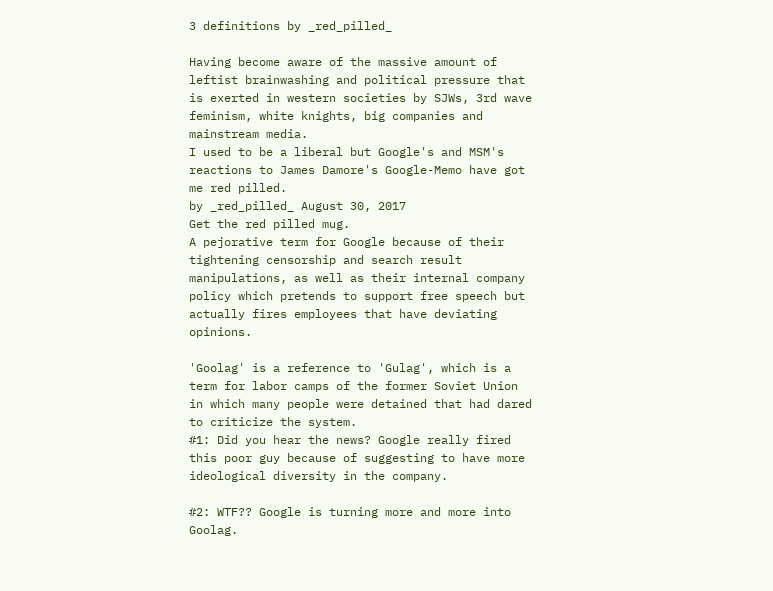3 definitions by _red_pilled_

Having become aware of the massive amount of leftist brainwashing and political pressure that is exerted in western societies by SJWs, 3rd wave feminism, white knights, big companies and mainstream media.
I used to be a liberal but Google's and MSM's reactions to James Damore's Google-Memo have got me red pilled.
by _red_pilled_ August 30, 2017
Get the red pilled mug.
A pejorative term for Google because of their tightening censorship and search result manipulations, as well as their internal company policy which pretends to support free speech but actually fires employees that have deviating opinions.

'Goolag' is a reference to 'Gulag', which is a term for labor camps of the former Soviet Union in which many people were detained that had dared to criticize the system.
#1: Did you hear the news? Google really fired this poor guy because of suggesting to have more ideological diversity in the company.

#2: WTF?? Google is turning more and more into Goolag.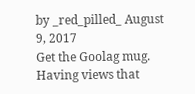by _red_pilled_ August 9, 2017
Get the Goolag mug.
Having views that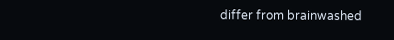differ from brainwashed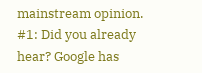mainstream opinion.
#1: Did you already hear? Google has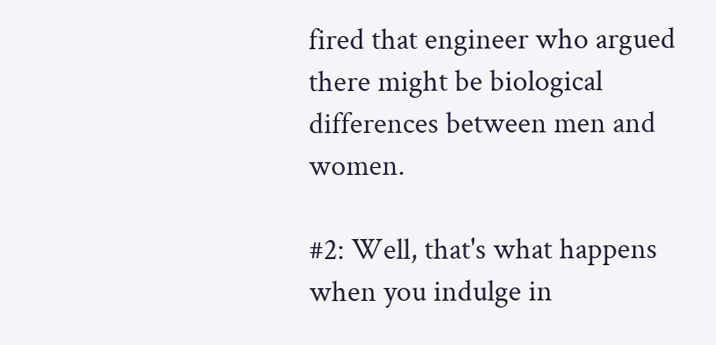fired that engineer who argued there might be biological differences between men and women.

#2: Well, that's what happens when you indulge in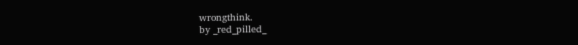wrongthink.
by _red_pilled_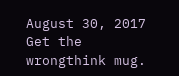August 30, 2017
Get the wrongthink mug.